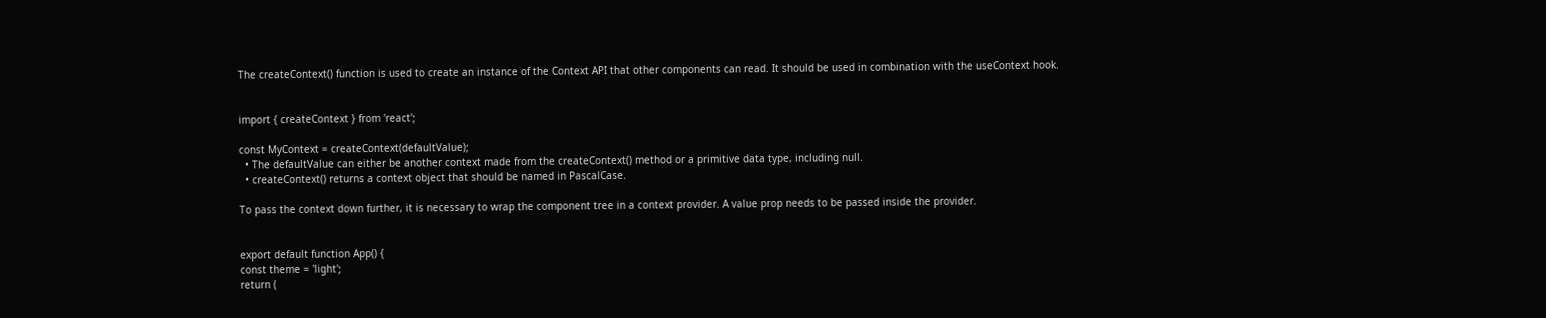The createContext() function is used to create an instance of the Context API that other components can read. It should be used in combination with the useContext hook.


import { createContext } from 'react';

const MyContext = createContext(defaultValue);
  • The defaultValue can either be another context made from the createContext() method or a primitive data type, including null.
  • createContext() returns a context object that should be named in PascalCase.

To pass the context down further, it is necessary to wrap the component tree in a context provider. A value prop needs to be passed inside the provider.


export default function App() {
const theme = 'light';
return (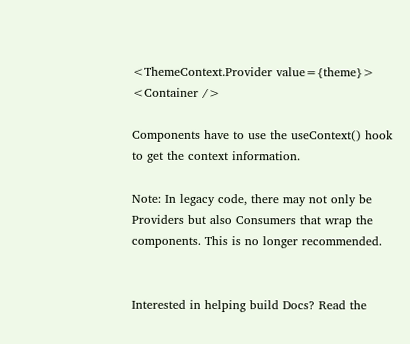<ThemeContext.Provider value={theme}>
<Container />

Components have to use the useContext() hook to get the context information.

Note: In legacy code, there may not only be Providers but also Consumers that wrap the components. This is no longer recommended.


Interested in helping build Docs? Read the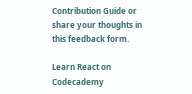Contribution Guide or share your thoughts in this feedback form.

Learn React on Codecademy